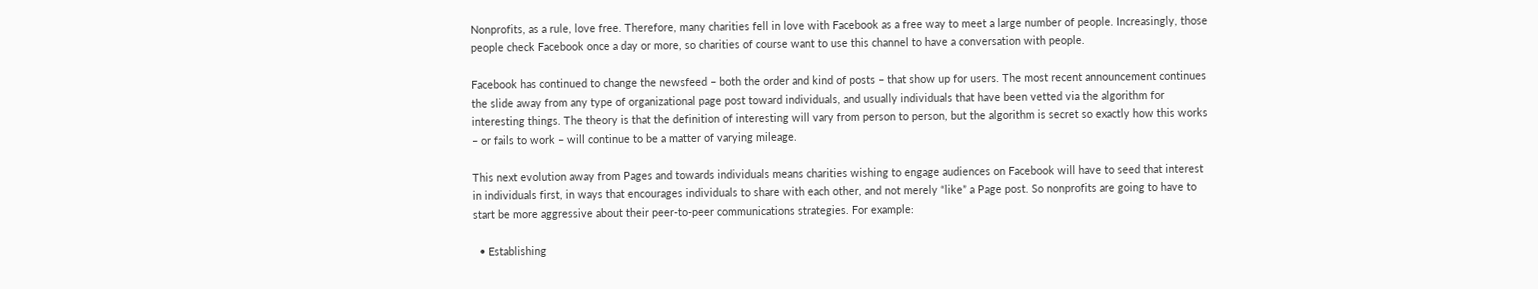Nonprofits, as a rule, love free. Therefore, many charities fell in love with Facebook as a free way to meet a large number of people. Increasingly, those people check Facebook once a day or more, so charities of course want to use this channel to have a conversation with people.

Facebook has continued to change the newsfeed – both the order and kind of posts – that show up for users. The most recent announcement continues the slide away from any type of organizational page post toward individuals, and usually individuals that have been vetted via the algorithm for interesting things. The theory is that the definition of interesting will vary from person to person, but the algorithm is secret so exactly how this works – or fails to work – will continue to be a matter of varying mileage.

This next evolution away from Pages and towards individuals means charities wishing to engage audiences on Facebook will have to seed that interest in individuals first, in ways that encourages individuals to share with each other, and not merely “like” a Page post. So nonprofits are going to have to start be more aggressive about their peer-to-peer communications strategies. For example:

  • Establishing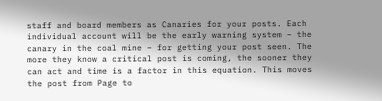staff and board members as Canaries for your posts. Each individual account will be the early warning system – the canary in the coal mine – for getting your post seen. The more they know a critical post is coming, the sooner they can act and time is a factor in this equation. This moves the post from Page to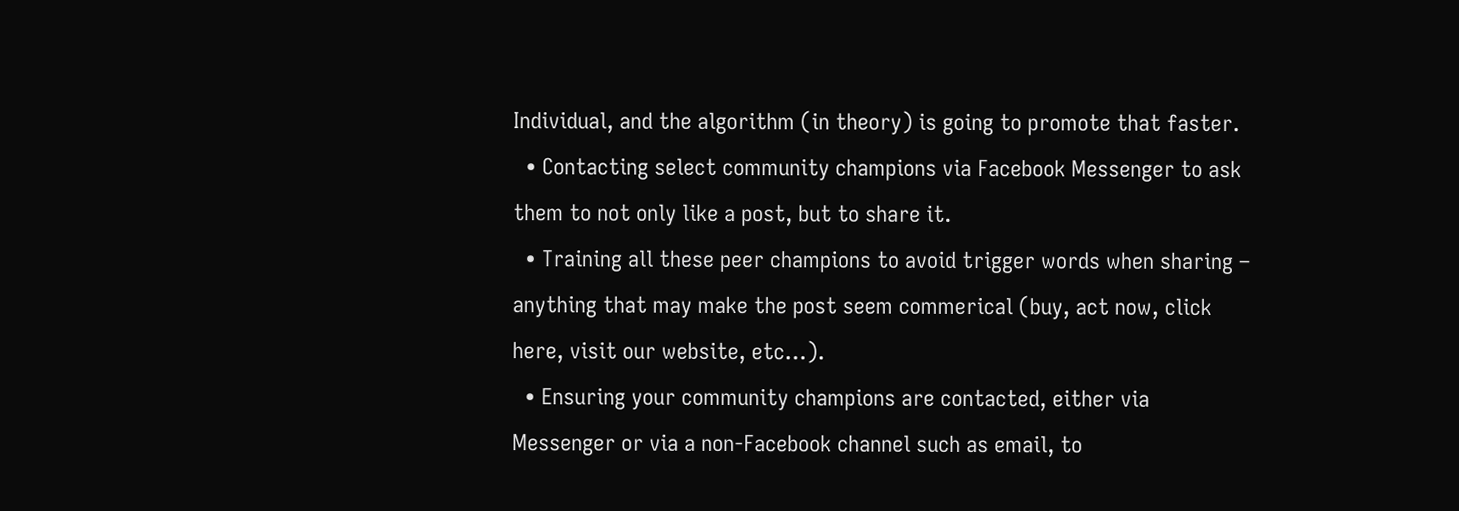Individual, and the algorithm (in theory) is going to promote that faster.
  • Contacting select community champions via Facebook Messenger to ask them to not only like a post, but to share it.
  • Training all these peer champions to avoid trigger words when sharing – anything that may make the post seem commerical (buy, act now, click here, visit our website, etc…).
  • Ensuring your community champions are contacted, either via Messenger or via a non-Facebook channel such as email, to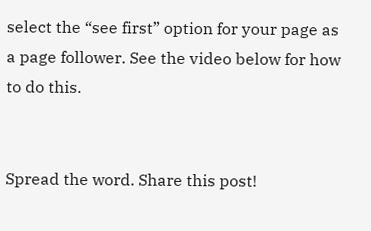select the “see first” option for your page as a page follower. See the video below for how to do this.


Spread the word. Share this post!